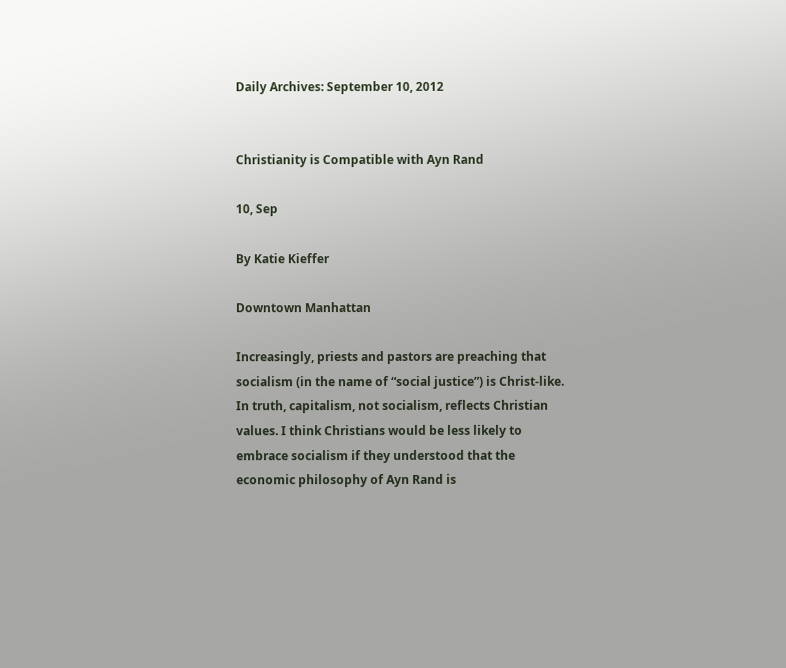Daily Archives: September 10, 2012


Christianity is Compatible with Ayn Rand

10, Sep

By Katie Kieffer

Downtown Manhattan

Increasingly, priests and pastors are preaching that socialism (in the name of “social justice”) is Christ-like. In truth, capitalism, not socialism, reflects Christian values. I think Christians would be less likely to embrace socialism if they understood that the economic philosophy of Ayn Rand is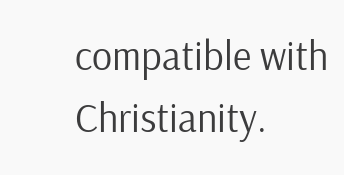compatible with Christianity.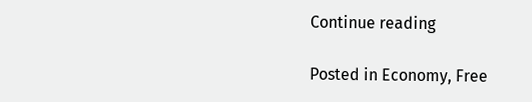Continue reading

Posted in Economy, Free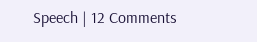Speech | 12 Comments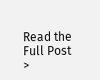Read the Full Post >